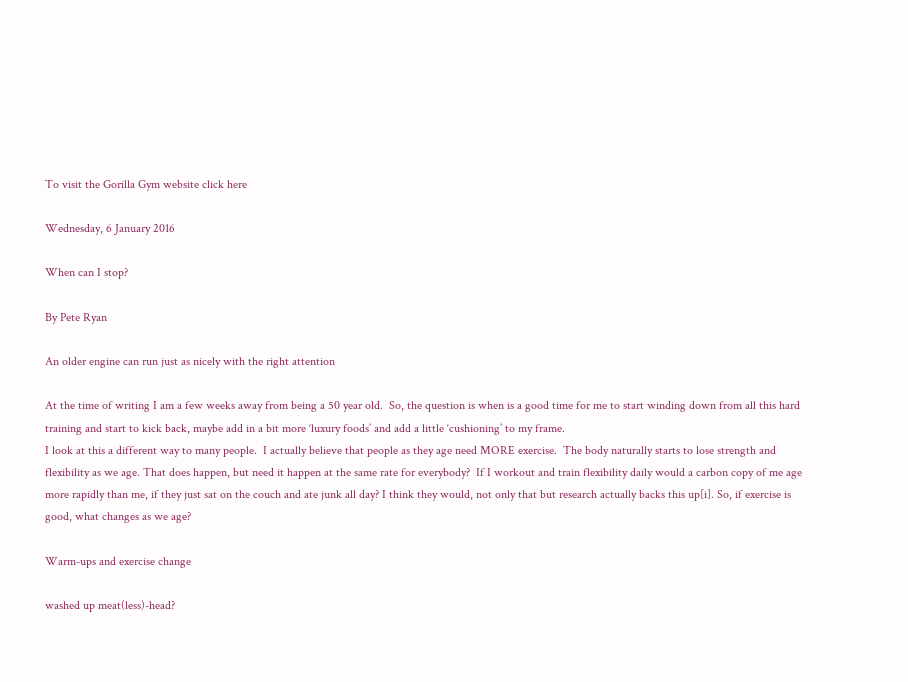To visit the Gorilla Gym website click here

Wednesday, 6 January 2016

When can I stop?

By Pete Ryan

An older engine can run just as nicely with the right attention

At the time of writing I am a few weeks away from being a 50 year old.  So, the question is when is a good time for me to start winding down from all this hard training and start to kick back, maybe add in a bit more ‘luxury foods’ and add a little ‘cushioning’ to my frame.
I look at this a different way to many people.  I actually believe that people as they age need MORE exercise.  The body naturally starts to lose strength and flexibility as we age. That does happen, but need it happen at the same rate for everybody?  If I workout and train flexibility daily would a carbon copy of me age more rapidly than me, if they just sat on the couch and ate junk all day? I think they would, not only that but research actually backs this up[i]. So, if exercise is good, what changes as we age?

Warm-ups and exercise change

washed up meat(less)-head?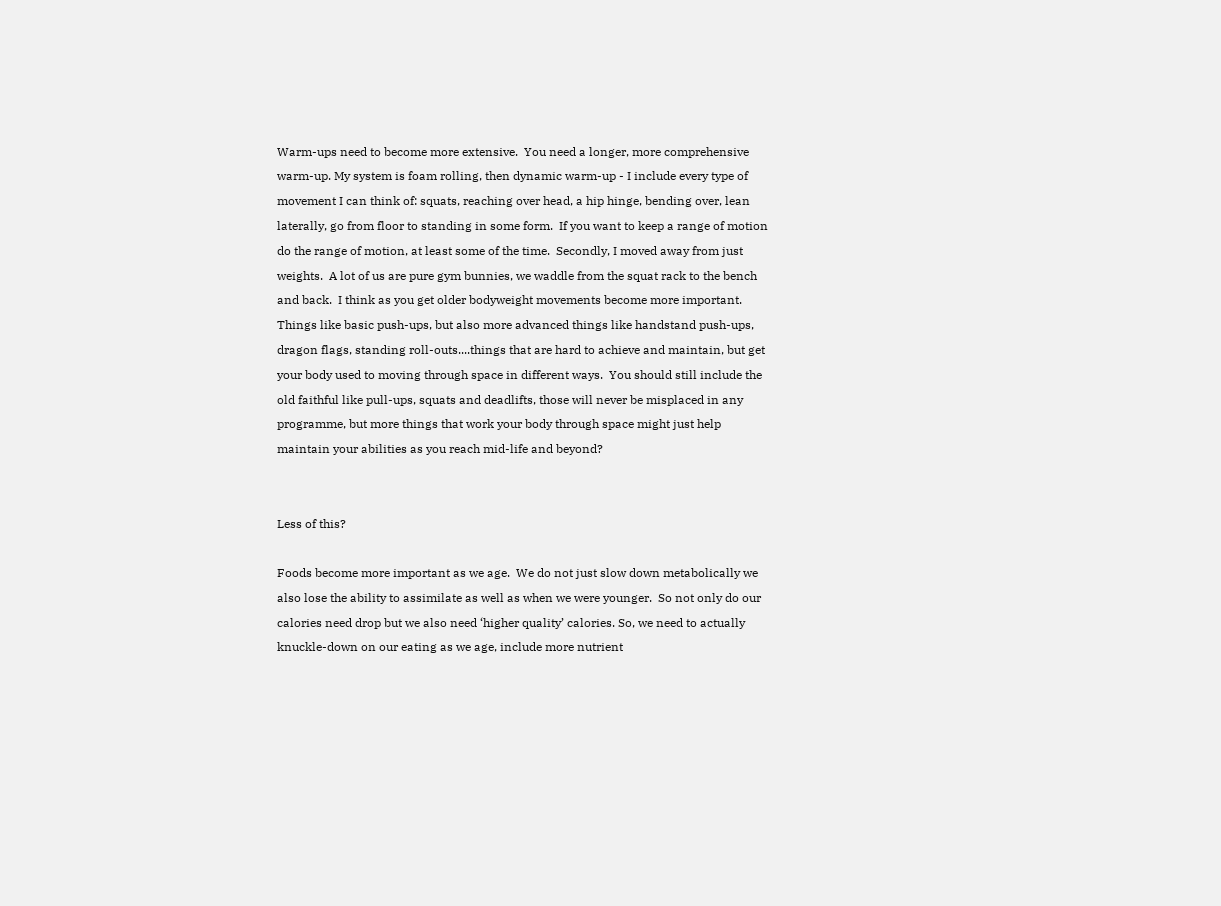Warm-ups need to become more extensive.  You need a longer, more comprehensive warm-up. My system is foam rolling, then dynamic warm-up - I include every type of movement I can think of: squats, reaching over head, a hip hinge, bending over, lean laterally, go from floor to standing in some form.  If you want to keep a range of motion do the range of motion, at least some of the time.  Secondly, I moved away from just weights.  A lot of us are pure gym bunnies, we waddle from the squat rack to the bench and back.  I think as you get older bodyweight movements become more important.  Things like basic push-ups, but also more advanced things like handstand push-ups, dragon flags, standing roll-outs....things that are hard to achieve and maintain, but get your body used to moving through space in different ways.  You should still include the old faithful like pull-ups, squats and deadlifts, those will never be misplaced in any programme, but more things that work your body through space might just help maintain your abilities as you reach mid-life and beyond?


Less of this?

Foods become more important as we age.  We do not just slow down metabolically we also lose the ability to assimilate as well as when we were younger.  So not only do our calories need drop but we also need ‘higher quality’ calories. So, we need to actually knuckle-down on our eating as we age, include more nutrient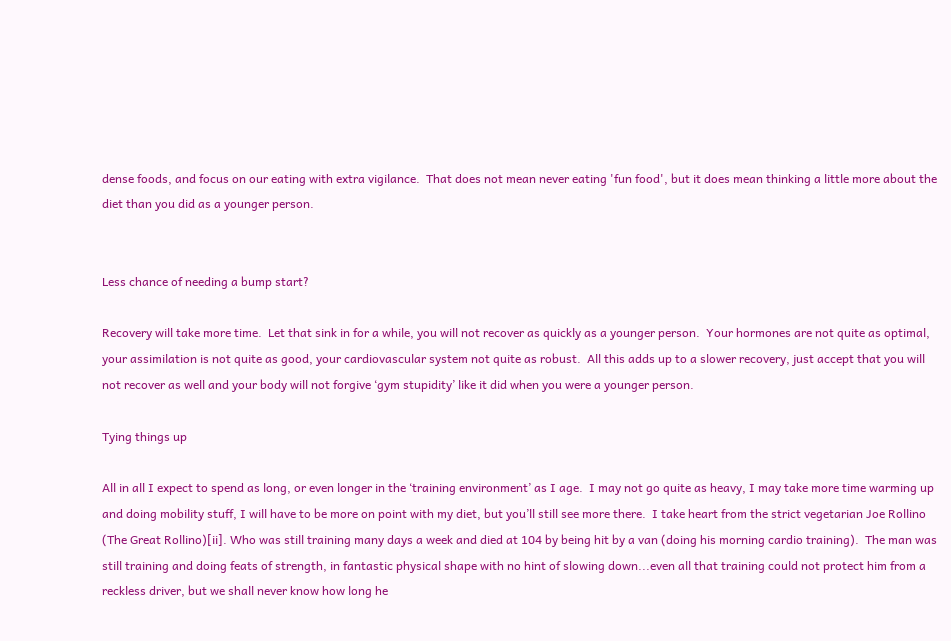dense foods, and focus on our eating with extra vigilance.  That does not mean never eating 'fun food', but it does mean thinking a little more about the diet than you did as a younger person.


Less chance of needing a bump start?

Recovery will take more time.  Let that sink in for a while, you will not recover as quickly as a younger person.  Your hormones are not quite as optimal, your assimilation is not quite as good, your cardiovascular system not quite as robust.  All this adds up to a slower recovery, just accept that you will not recover as well and your body will not forgive ‘gym stupidity’ like it did when you were a younger person.

Tying things up

All in all I expect to spend as long, or even longer in the ‘training environment’ as I age.  I may not go quite as heavy, I may take more time warming up and doing mobility stuff, I will have to be more on point with my diet, but you’ll still see more there.  I take heart from the strict vegetarian Joe Rollino (The Great Rollino)[ii]. Who was still training many days a week and died at 104 by being hit by a van (doing his morning cardio training).  The man was still training and doing feats of strength, in fantastic physical shape with no hint of slowing down...even all that training could not protect him from a reckless driver, but we shall never know how long he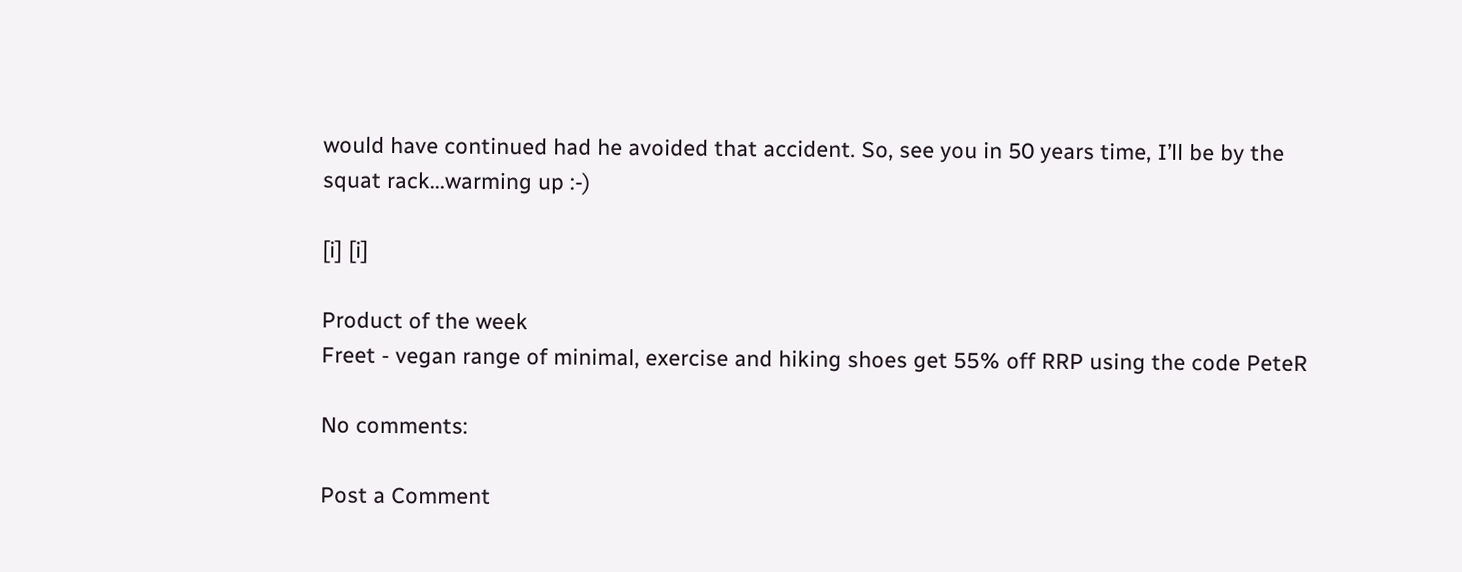would have continued had he avoided that accident. So, see you in 50 years time, I’ll be by the squat rack...warming up :-)

[i] [i]

Product of the week
Freet - vegan range of minimal, exercise and hiking shoes get 55% off RRP using the code PeteR

No comments:

Post a Comment